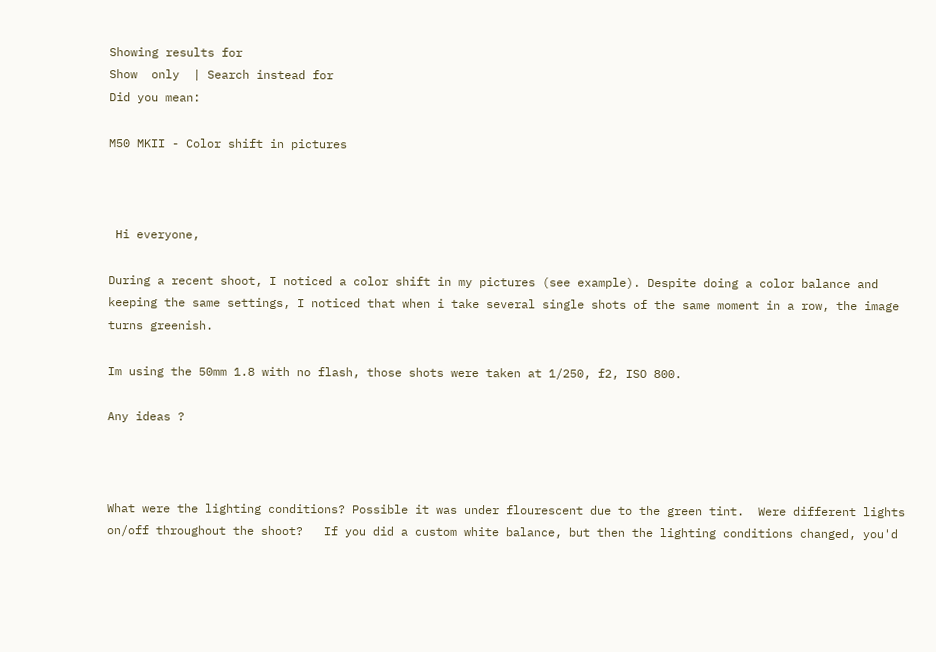Showing results for
Show  only  | Search instead for
Did you mean:

M50 MKII - Color shift in pictures



 Hi everyone,

During a recent shoot, I noticed a color shift in my pictures (see example). Despite doing a color balance and keeping the same settings, I noticed that when i take several single shots of the same moment in a row, the image turns greenish.

Im using the 50mm 1.8 with no flash, those shots were taken at 1/250, f2, ISO 800.

Any ideas ?



What were the lighting conditions? Possible it was under flourescent due to the green tint.  Were different lights on/off throughout the shoot?   If you did a custom white balance, but then the lighting conditions changed, you'd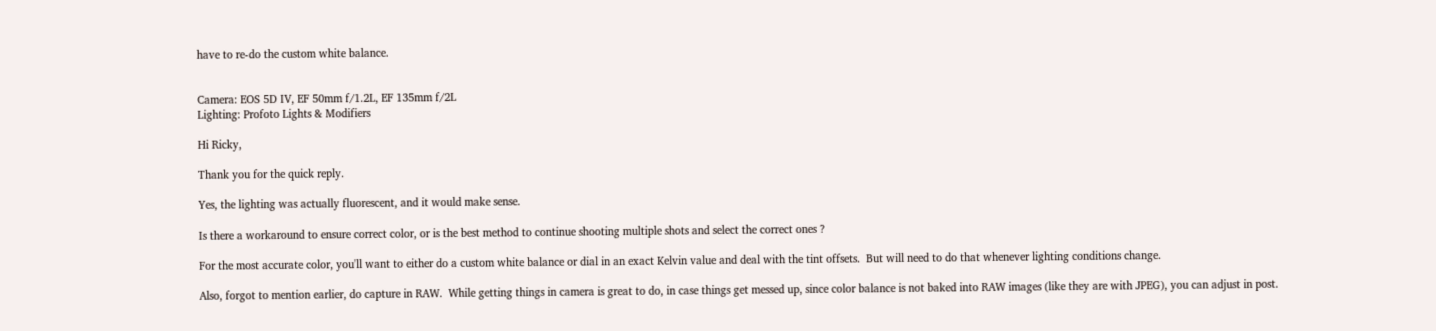have to re-do the custom white balance.


Camera: EOS 5D IV, EF 50mm f/1.2L, EF 135mm f/2L
Lighting: Profoto Lights & Modifiers

Hi Ricky,

Thank you for the quick reply.

Yes, the lighting was actually fluorescent, and it would make sense.

Is there a workaround to ensure correct color, or is the best method to continue shooting multiple shots and select the correct ones ?

For the most accurate color, you'll want to either do a custom white balance or dial in an exact Kelvin value and deal with the tint offsets.  But will need to do that whenever lighting conditions change.

Also, forgot to mention earlier, do capture in RAW.  While getting things in camera is great to do, in case things get messed up, since color balance is not baked into RAW images (like they are with JPEG), you can adjust in post.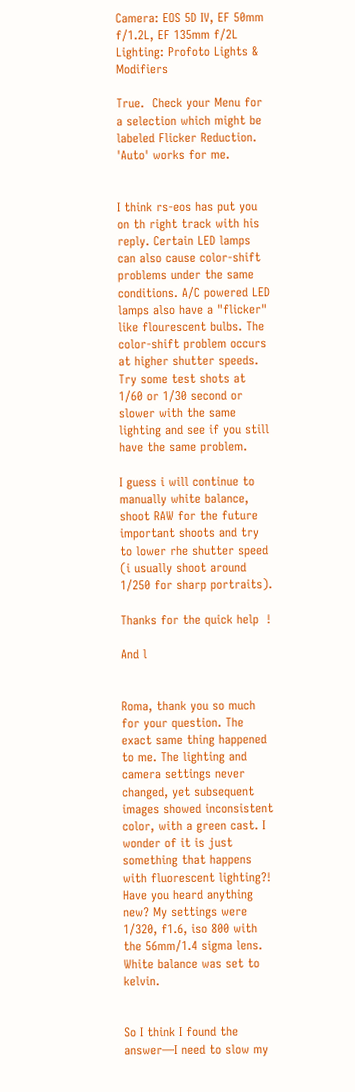Camera: EOS 5D IV, EF 50mm f/1.2L, EF 135mm f/2L
Lighting: Profoto Lights & Modifiers

True.  Check your Menu for a selection which might be labeled Flicker Reduction.  'Auto' works for me.


I think rs-eos has put you on th right track with his reply. Certain LED lamps can also cause color-shift problems under the same conditions. A/C powered LED lamps also have a "flicker" like flourescent bulbs. The color-shift problem occurs at higher shutter speeds. Try some test shots at 1/60 or 1/30 second or slower with the same lighting and see if you still have the same problem.

I guess i will continue to manually white balance, shoot RAW for the future important shoots and try to lower rhe shutter speed (i usually shoot around 1/250 for sharp portraits).

Thanks for the quick help  !

And l


Roma, thank you so much for your question. The exact same thing happened to me. The lighting and camera settings never changed, yet subsequent images showed inconsistent color, with a green cast. I wonder of it is just something that happens with fluorescent lighting?! Have you heard anything new? My settings were 1/320, f1.6, iso 800 with the 56mm/1.4 sigma lens. White balance was set to kelvin.


So I think I found the answer—I need to slow my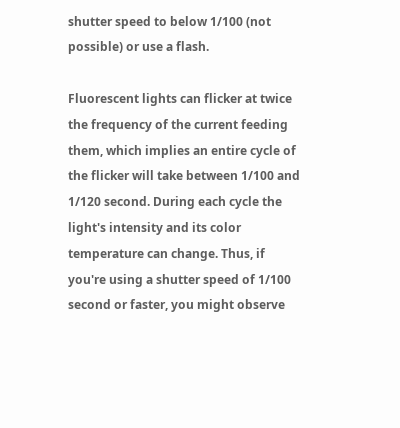shutter speed to below 1/100 (not possible) or use a flash.

Fluorescent lights can flicker at twice the frequency of the current feeding them, which implies an entire cycle of the flicker will take between 1/100 and 1/120 second. During each cycle the light's intensity and its color temperature can change. Thus, if you're using a shutter speed of 1/100 second or faster, you might observe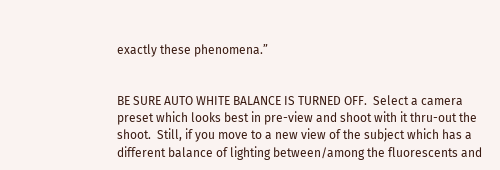exactly these phenomena.”


BE SURE AUTO WHITE BALANCE IS TURNED OFF.  Select a camera preset which looks best in pre-view and shoot with it thru-out the shoot.  Still, if you move to a new view of the subject which has a different balance of lighting between/among the fluorescents and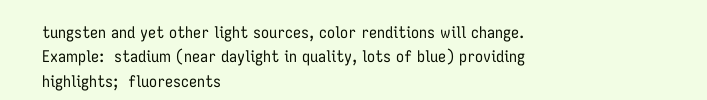tungsten and yet other light sources, color renditions will change.  Example:  stadium (near daylight in quality, lots of blue) providing highlights;  fluorescents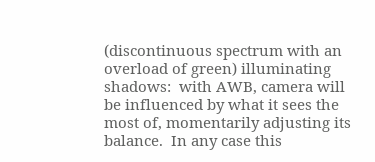(discontinuous spectrum with an overload of green) illuminating shadows:  with AWB, camera will be influenced by what it sees the most of, momentarily adjusting its balance.  In any case this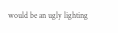would be an ugly lighting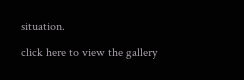situation.

click here to view the gallery